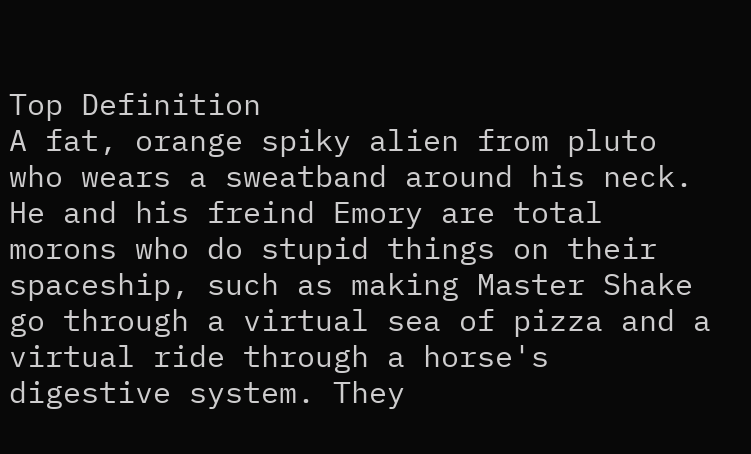Top Definition
A fat, orange spiky alien from pluto who wears a sweatband around his neck. He and his freind Emory are total morons who do stupid things on their spaceship, such as making Master Shake go through a virtual sea of pizza and a virtual ride through a horse's digestive system. They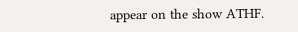appear on the show ATHF.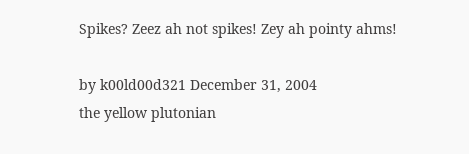Spikes? Zeez ah not spikes! Zey ah pointy ahms!

by k00ld00d321 December 31, 2004
the yellow plutonian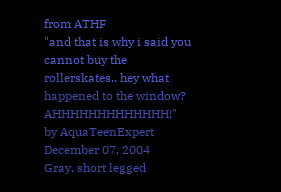from ATHF
"and that is why i said you cannot buy the rollerskates.. hey what happened to the window? AHHHHHHHHHHHHH!"
by AquaTeenExpert December 07, 2004
Gray, short legged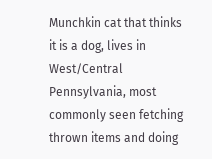Munchkin cat that thinks it is a dog, lives in West/Central Pennsylvania, most commonly seen fetching thrown items and doing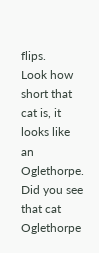flips.
Look how short that cat is, it looks like an Oglethorpe.
Did you see that cat Oglethorpe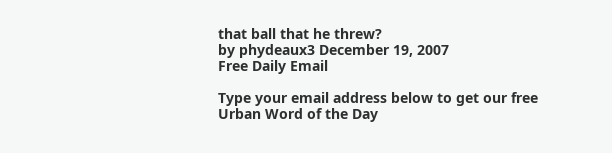that ball that he threw?
by phydeaux3 December 19, 2007
Free Daily Email

Type your email address below to get our free Urban Word of the Day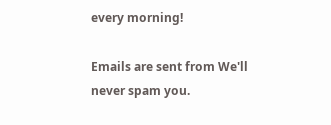every morning!

Emails are sent from We'll never spam you.